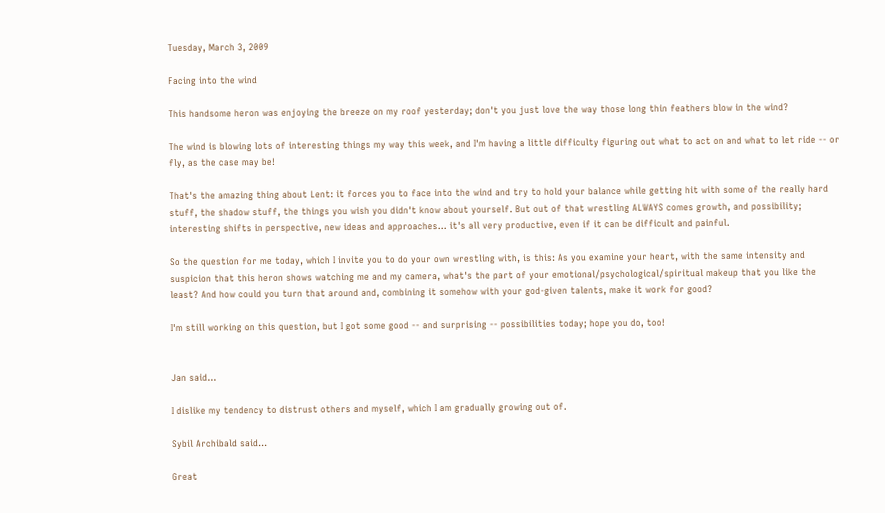Tuesday, March 3, 2009

Facing into the wind

This handsome heron was enjoying the breeze on my roof yesterday; don't you just love the way those long thin feathers blow in the wind?

The wind is blowing lots of interesting things my way this week, and I'm having a little difficulty figuring out what to act on and what to let ride -- or fly, as the case may be!

That's the amazing thing about Lent: it forces you to face into the wind and try to hold your balance while getting hit with some of the really hard stuff, the shadow stuff, the things you wish you didn't know about yourself. But out of that wrestling ALWAYS comes growth, and possibility; interesting shifts in perspective, new ideas and approaches... it's all very productive, even if it can be difficult and painful.

So the question for me today, which I invite you to do your own wrestling with, is this: As you examine your heart, with the same intensity and suspicion that this heron shows watching me and my camera, what's the part of your emotional/psychological/spiritual makeup that you like the least? And how could you turn that around and, combining it somehow with your god-given talents, make it work for good?

I'm still working on this question, but I got some good -- and surprising -- possibilities today; hope you do, too!


Jan said...

I dislike my tendency to distrust others and myself, which I am gradually growing out of.

Sybil Archibald said...

Great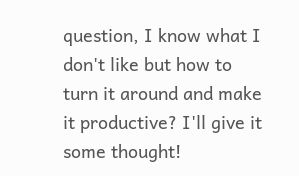question, I know what I don't like but how to turn it around and make it productive? I'll give it some thought!